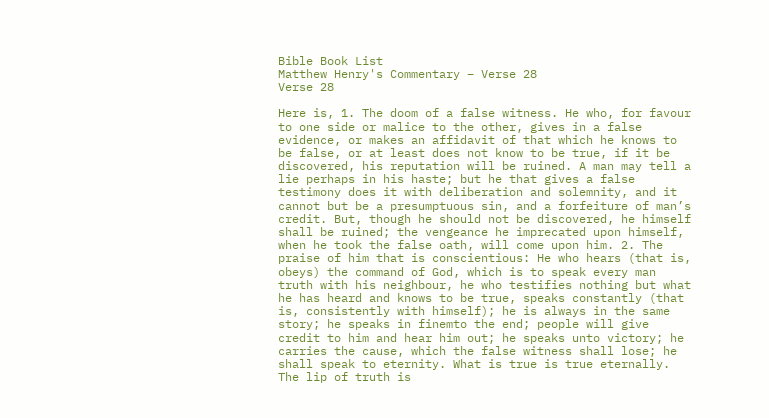Bible Book List
Matthew Henry's Commentary – Verse 28
Verse 28

Here is, 1. The doom of a false witness. He who, for favour to one side or malice to the other, gives in a false evidence, or makes an affidavit of that which he knows to be false, or at least does not know to be true, if it be discovered, his reputation will be ruined. A man may tell a lie perhaps in his haste; but he that gives a false testimony does it with deliberation and solemnity, and it cannot but be a presumptuous sin, and a forfeiture of man’s credit. But, though he should not be discovered, he himself shall be ruined; the vengeance he imprecated upon himself, when he took the false oath, will come upon him. 2. The praise of him that is conscientious: He who hears (that is, obeys) the command of God, which is to speak every man truth with his neighbour, he who testifies nothing but what he has heard and knows to be true, speaks constantly (that is, consistently with himself); he is always in the same story; he speaks in finemto the end; people will give credit to him and hear him out; he speaks unto victory; he carries the cause, which the false witness shall lose; he shall speak to eternity. What is true is true eternally. The lip of truth is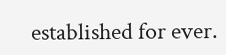established for ever.